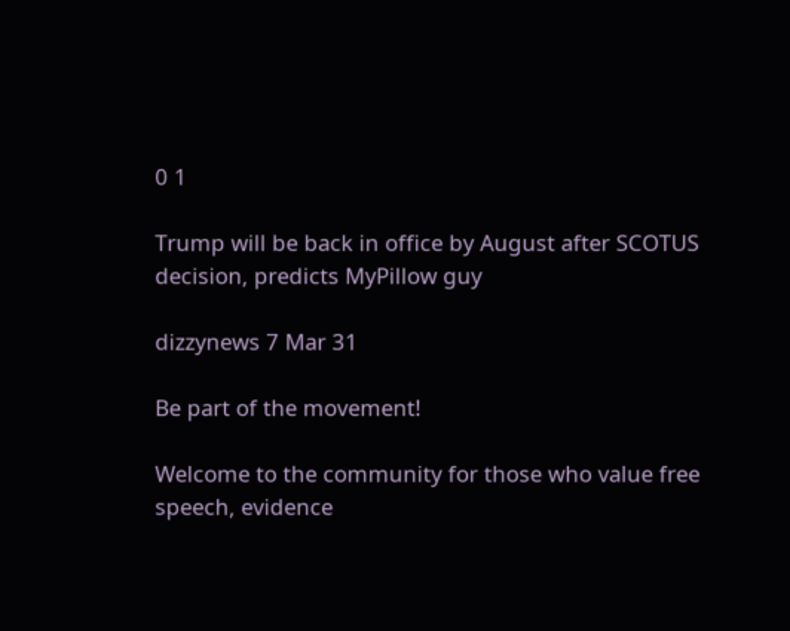0 1

Trump will be back in office by August after SCOTUS decision, predicts MyPillow guy

dizzynews 7 Mar 31

Be part of the movement!

Welcome to the community for those who value free speech, evidence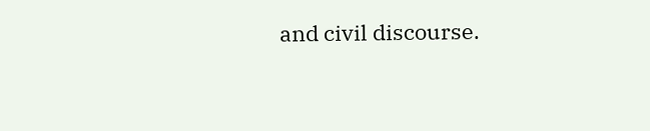and civil discourse.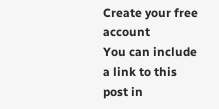Create your free account
You can include a link to this post in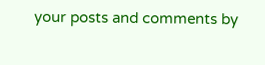your posts and comments by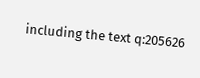including the text q:205626